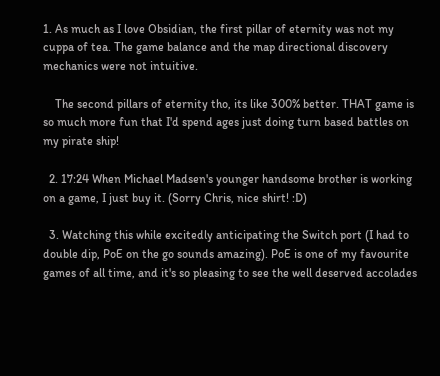1. As much as I love Obsidian, the first pillar of eternity was not my cuppa of tea. The game balance and the map directional discovery mechanics were not intuitive.

    The second pillars of eternity tho, its like 300% better. THAT game is so much more fun that I'd spend ages just doing turn based battles on my pirate ship!

  2. 17:24 When Michael Madsen's younger handsome brother is working on a game, I just buy it. (Sorry Chris, nice shirt! :D)

  3. Watching this while excitedly anticipating the Switch port (I had to double dip, PoE on the go sounds amazing). PoE is one of my favourite games of all time, and it's so pleasing to see the well deserved accolades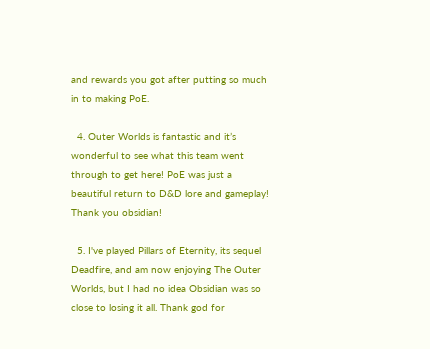and rewards you got after putting so much in to making PoE.

  4. Outer Worlds is fantastic and it’s wonderful to see what this team went through to get here! PoE was just a beautiful return to D&D lore and gameplay! Thank you obsidian!

  5. I've played Pillars of Eternity, its sequel Deadfire, and am now enjoying The Outer Worlds, but I had no idea Obsidian was so close to losing it all. Thank god for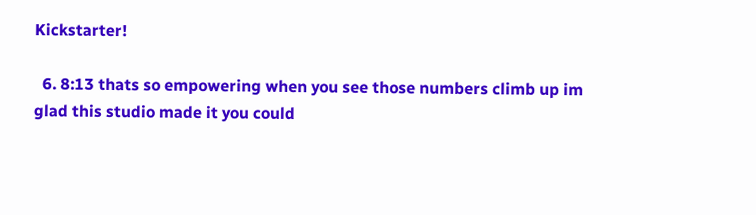Kickstarter!

  6. 8:13 thats so empowering when you see those numbers climb up im glad this studio made it you could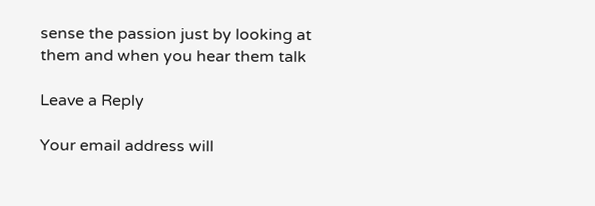sense the passion just by looking at them and when you hear them talk

Leave a Reply

Your email address will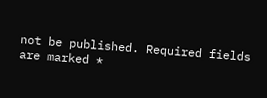not be published. Required fields are marked *